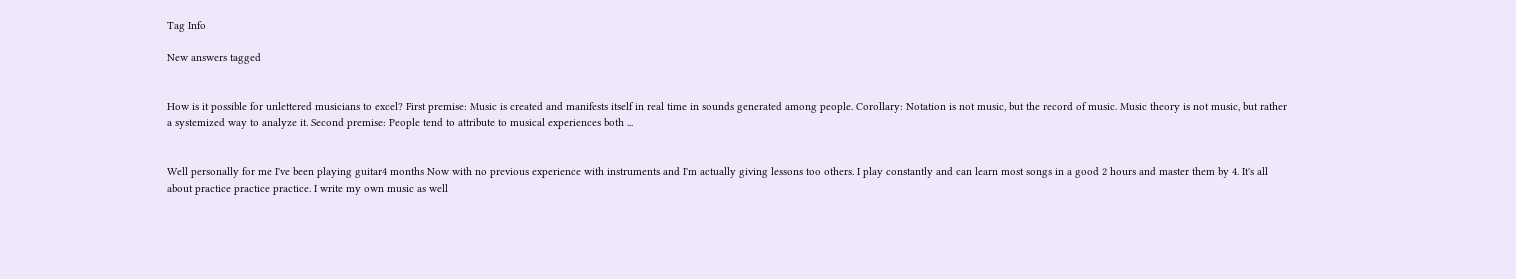Tag Info

New answers tagged


How is it possible for unlettered musicians to excel? First premise: Music is created and manifests itself in real time in sounds generated among people. Corollary: Notation is not music, but the record of music. Music theory is not music, but rather a systemized way to analyze it. Second premise: People tend to attribute to musical experiences both ...


Well personally for me I've been playing guitar4 months Now with no previous experience with instruments and I'm actually giving lessons too others. I play constantly and can learn most songs in a good 2 hours and master them by 4. It's all about practice practice practice. I write my own music as well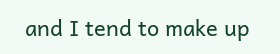and I tend to make up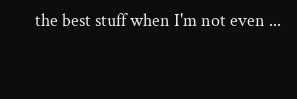the best stuff when I'm not even ...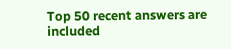Top 50 recent answers are included